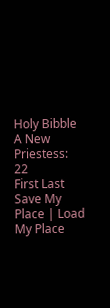Holy Bibble
A New Priestess: 22
First Last
Save My Place | Load My Place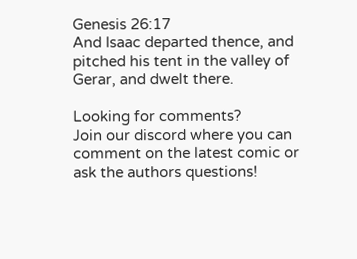Genesis 26:17
And Isaac departed thence, and pitched his tent in the valley of Gerar, and dwelt there.

Looking for comments?
Join our discord where you can comment on the latest comic or ask the authors questions!